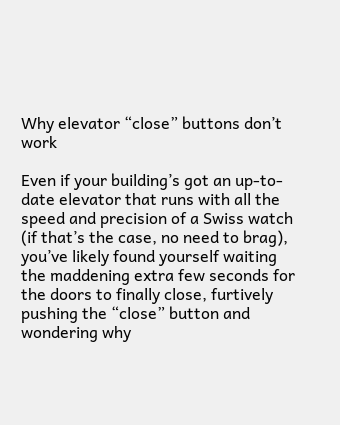Why elevator “close” buttons don’t work

Even if your building’s got an up-to-date elevator that runs with all the speed and precision of a Swiss watch (if that’s the case, no need to brag), you’ve likely found yourself waiting the maddening extra few seconds for the doors to finally close, furtively pushing the “close” button and wondering why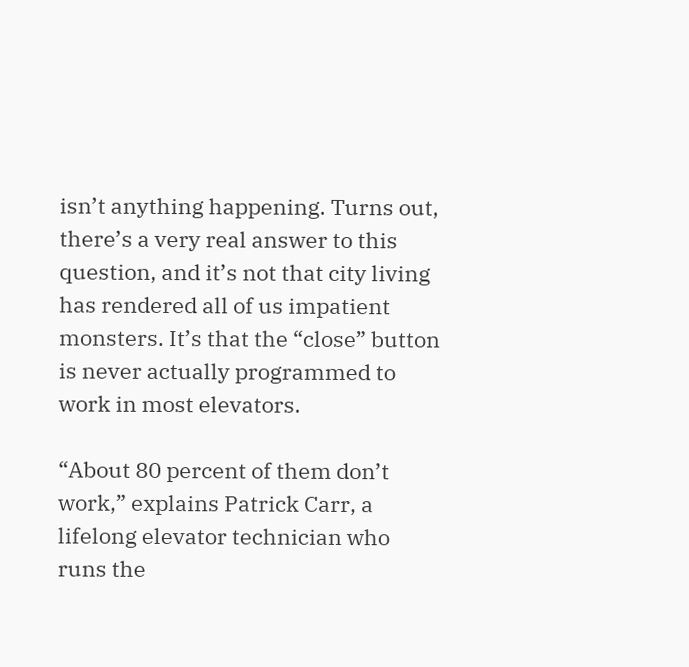isn’t anything happening. Turns out, there’s a very real answer to this question, and it’s not that city living has rendered all of us impatient monsters. It’s that the “close” button is never actually programmed to work in most elevators.

“About 80 percent of them don’t work,” explains Patrick Carr, a lifelong elevator technician who runs the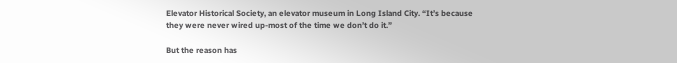Elevator Historical Society, an elevator museum in Long Island City. “It’s because they were never wired up-most of the time we don’t do it.”

But the reason has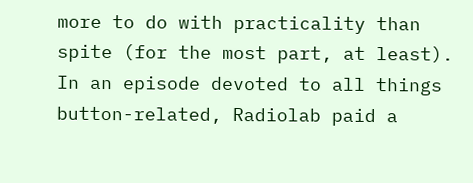more to do with practicality than spite (for the most part, at least). In an episode devoted to all things button-related, Radiolab paid a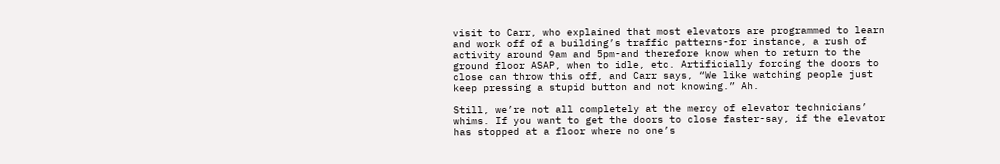visit to Carr, who explained that most elevators are programmed to learn and work off of a building’s traffic patterns-for instance, a rush of activity around 9am and 5pm-and therefore know when to return to the ground floor ASAP, when to idle, etc. Artificially forcing the doors to close can throw this off, and Carr says, “We like watching people just keep pressing a stupid button and not knowing.” Ah.

Still, we’re not all completely at the mercy of elevator technicians’ whims. If you want to get the doors to close faster-say, if the elevator has stopped at a floor where no one’s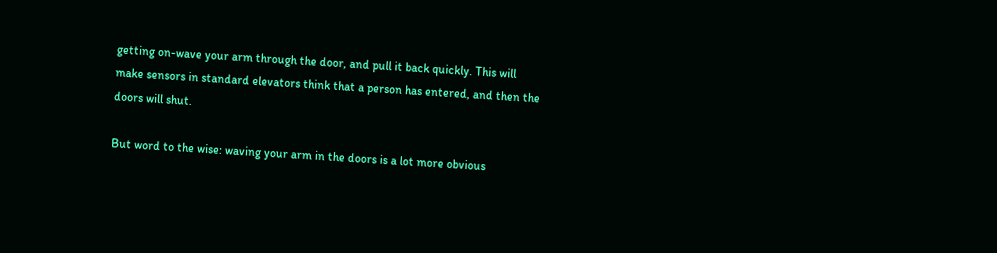getting on-wave your arm through the door, and pull it back quickly. This will make sensors in standard elevators think that a person has entered, and then the doors will shut.

But word to the wise: waving your arm in the doors is a lot more obvious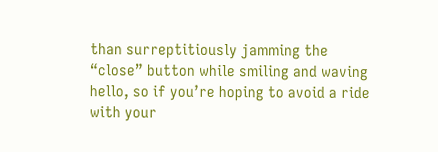than surreptitiously jamming the “close” button while smiling and waving hello, so if you’re hoping to avoid a ride with your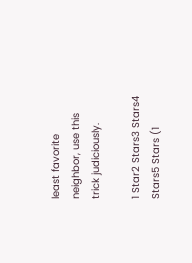least favorite neighbor, use this trick judiciously.

1 Star2 Stars3 Stars4 Stars5 Stars (1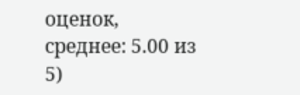оценок, среднее: 5.00 из 5)